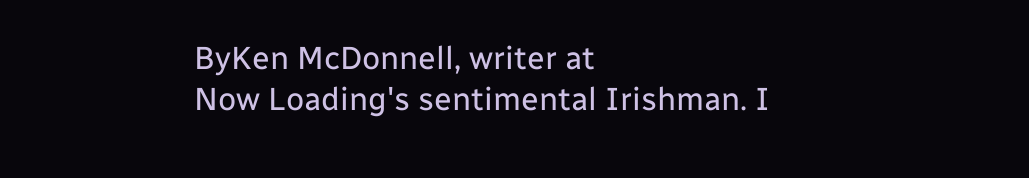ByKen McDonnell, writer at
Now Loading's sentimental Irishman. I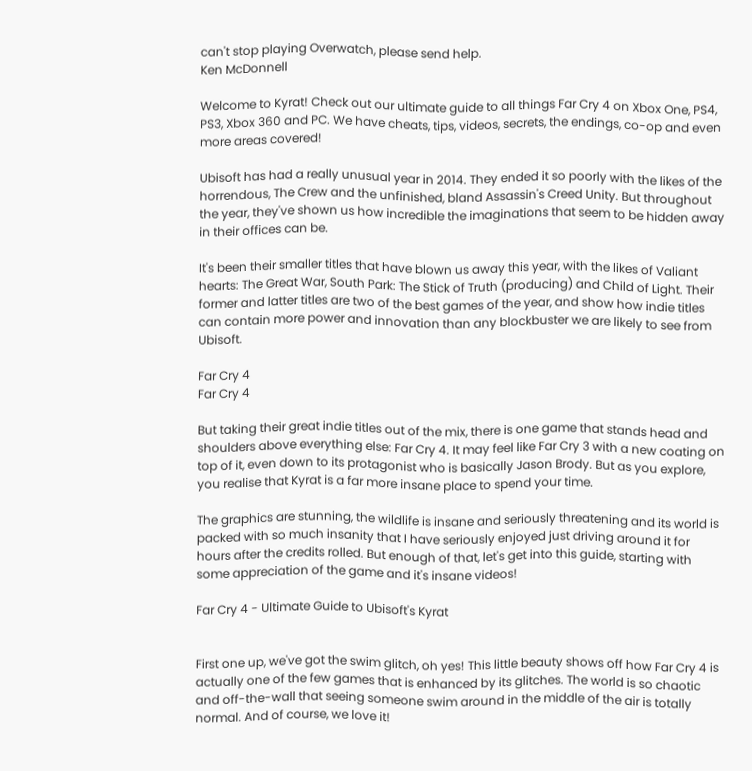can't stop playing Overwatch, please send help.
Ken McDonnell

Welcome to Kyrat! Check out our ultimate guide to all things Far Cry 4 on Xbox One, PS4, PS3, Xbox 360 and PC. We have cheats, tips, videos, secrets, the endings, co-op and even more areas covered!

Ubisoft has had a really unusual year in 2014. They ended it so poorly with the likes of the horrendous, The Crew and the unfinished, bland Assassin's Creed Unity. But throughout the year, they've shown us how incredible the imaginations that seem to be hidden away in their offices can be.

It's been their smaller titles that have blown us away this year, with the likes of Valiant hearts: The Great War, South Park: The Stick of Truth (producing) and Child of Light. Their former and latter titles are two of the best games of the year, and show how indie titles can contain more power and innovation than any blockbuster we are likely to see from Ubisoft.

Far Cry 4
Far Cry 4

But taking their great indie titles out of the mix, there is one game that stands head and shoulders above everything else: Far Cry 4. It may feel like Far Cry 3 with a new coating on top of it, even down to its protagonist who is basically Jason Brody. But as you explore, you realise that Kyrat is a far more insane place to spend your time.

The graphics are stunning, the wildlife is insane and seriously threatening and its world is packed with so much insanity that I have seriously enjoyed just driving around it for hours after the credits rolled. But enough of that, let's get into this guide, starting with some appreciation of the game and it's insane videos!

Far Cry 4 - Ultimate Guide to Ubisoft's Kyrat


First one up, we've got the swim glitch, oh yes! This little beauty shows off how Far Cry 4 is actually one of the few games that is enhanced by its glitches. The world is so chaotic and off-the-wall that seeing someone swim around in the middle of the air is totally normal. And of course, we love it!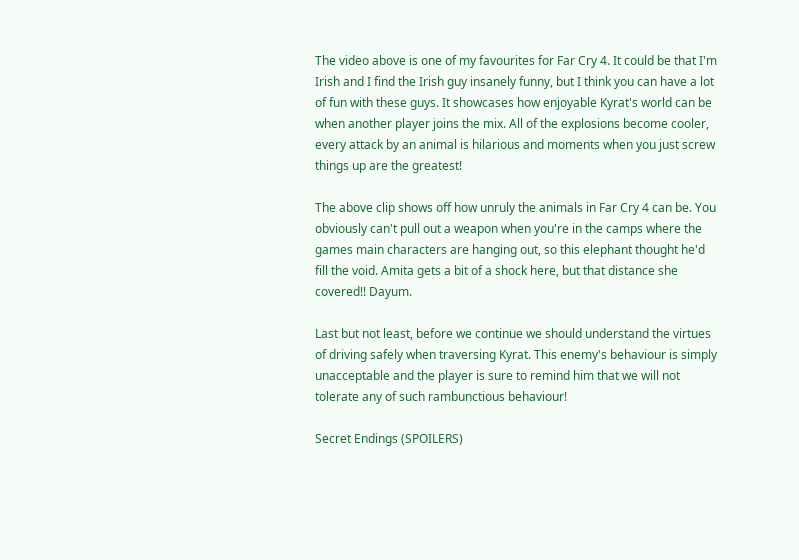The video above is one of my favourites for Far Cry 4. It could be that I'm Irish and I find the Irish guy insanely funny, but I think you can have a lot of fun with these guys. It showcases how enjoyable Kyrat's world can be when another player joins the mix. All of the explosions become cooler, every attack by an animal is hilarious and moments when you just screw things up are the greatest!

The above clip shows off how unruly the animals in Far Cry 4 can be. You obviously can't pull out a weapon when you're in the camps where the games main characters are hanging out, so this elephant thought he'd fill the void. Amita gets a bit of a shock here, but that distance she covered!! Dayum.

Last but not least, before we continue we should understand the virtues of driving safely when traversing Kyrat. This enemy's behaviour is simply unacceptable and the player is sure to remind him that we will not tolerate any of such rambunctious behaviour!

Secret Endings (SPOILERS)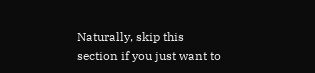Naturally, skip this section if you just want to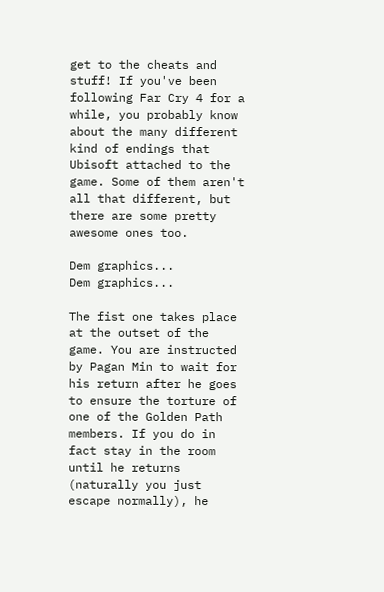get to the cheats and stuff! If you've been following Far Cry 4 for a while, you probably know about the many different kind of endings that Ubisoft attached to the game. Some of them aren't all that different, but there are some pretty awesome ones too.

Dem graphics...
Dem graphics...

The fist one takes place at the outset of the game. You are instructed by Pagan Min to wait for his return after he goes to ensure the torture of one of the Golden Path members. If you do in fact stay in the room until he returns (naturally you just escape normally), he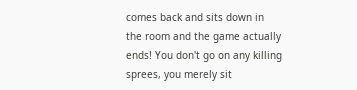comes back and sits down in the room and the game actually ends! You don't go on any killing sprees, you merely sit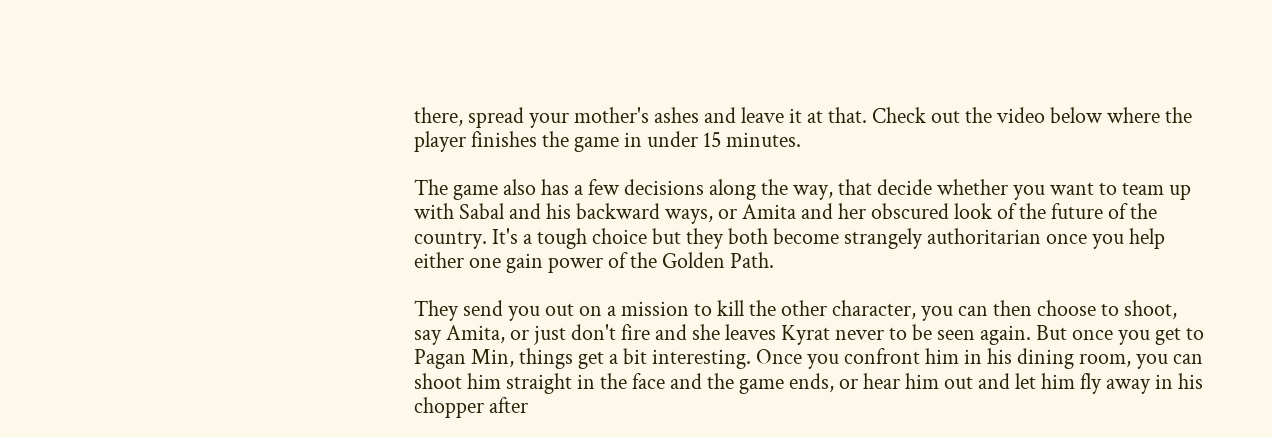there, spread your mother's ashes and leave it at that. Check out the video below where the player finishes the game in under 15 minutes.

The game also has a few decisions along the way, that decide whether you want to team up with Sabal and his backward ways, or Amita and her obscured look of the future of the country. It's a tough choice but they both become strangely authoritarian once you help either one gain power of the Golden Path.

They send you out on a mission to kill the other character, you can then choose to shoot, say Amita, or just don't fire and she leaves Kyrat never to be seen again. But once you get to Pagan Min, things get a bit interesting. Once you confront him in his dining room, you can shoot him straight in the face and the game ends, or hear him out and let him fly away in his chopper after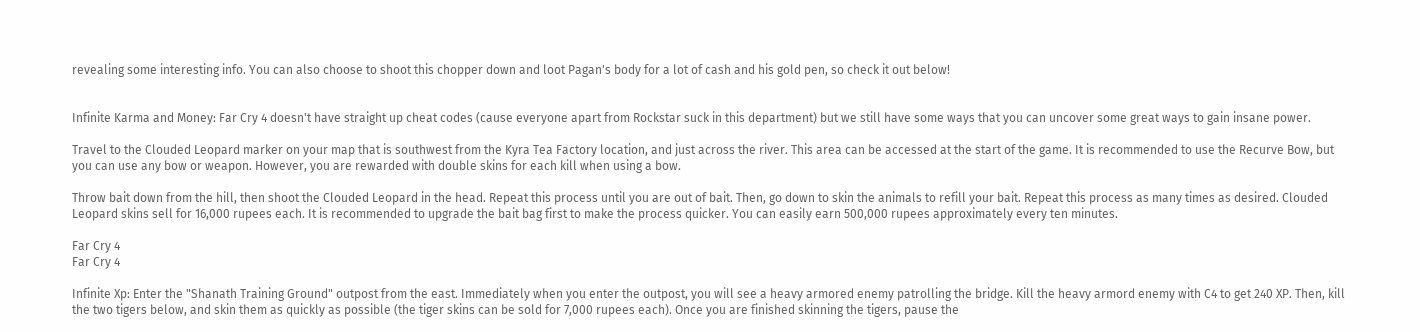revealing some interesting info. You can also choose to shoot this chopper down and loot Pagan's body for a lot of cash and his gold pen, so check it out below!


Infinite Karma and Money: Far Cry 4 doesn't have straight up cheat codes (cause everyone apart from Rockstar suck in this department) but we still have some ways that you can uncover some great ways to gain insane power.

Travel to the Clouded Leopard marker on your map that is southwest from the Kyra Tea Factory location, and just across the river. This area can be accessed at the start of the game. It is recommended to use the Recurve Bow, but you can use any bow or weapon. However, you are rewarded with double skins for each kill when using a bow.

Throw bait down from the hill, then shoot the Clouded Leopard in the head. Repeat this process until you are out of bait. Then, go down to skin the animals to refill your bait. Repeat this process as many times as desired. Clouded Leopard skins sell for 16,000 rupees each. It is recommended to upgrade the bait bag first to make the process quicker. You can easily earn 500,000 rupees approximately every ten minutes.

Far Cry 4
Far Cry 4

Infinite Xp: Enter the "Shanath Training Ground" outpost from the east. Immediately when you enter the outpost, you will see a heavy armored enemy patrolling the bridge. Kill the heavy armord enemy with C4 to get 240 XP. Then, kill the two tigers below, and skin them as quickly as possible (the tiger skins can be sold for 7,000 rupees each). Once you are finished skinning the tigers, pause the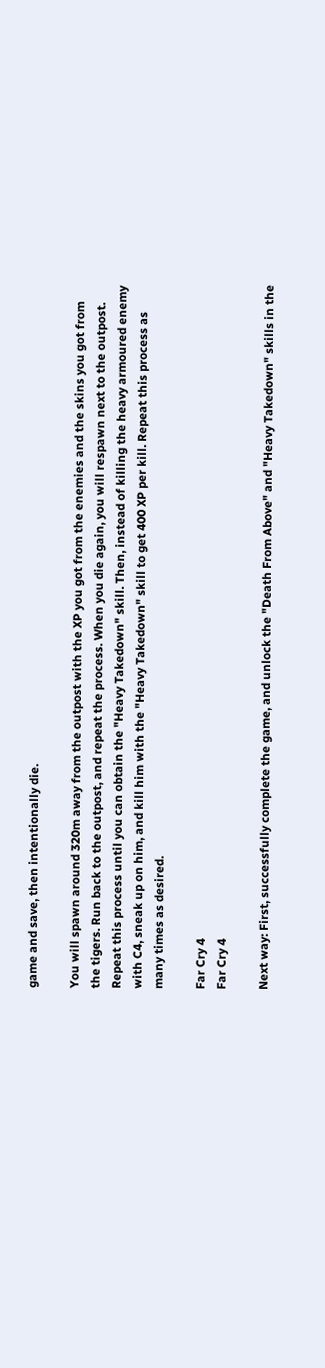game and save, then intentionally die.

You will spawn around 320m away from the outpost with the XP you got from the enemies and the skins you got from the tigers. Run back to the outpost, and repeat the process. When you die again, you will respawn next to the outpost. Repeat this process until you can obtain the "Heavy Takedown" skill. Then, instead of killing the heavy armoured enemy with C4, sneak up on him, and kill him with the "Heavy Takedown" skill to get 400 XP per kill. Repeat this process as many times as desired.

Far Cry 4
Far Cry 4

Next way: First, successfully complete the game, and unlock the "Death From Above" and "Heavy Takedown" skills in the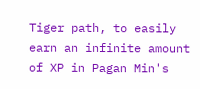Tiger path, to easily earn an infinite amount of XP in Pagan Min's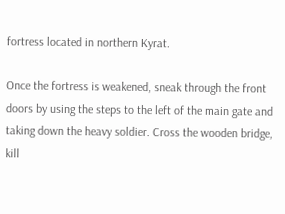fortress located in northern Kyrat.

Once the fortress is weakened, sneak through the front doors by using the steps to the left of the main gate and taking down the heavy soldier. Cross the wooden bridge, kill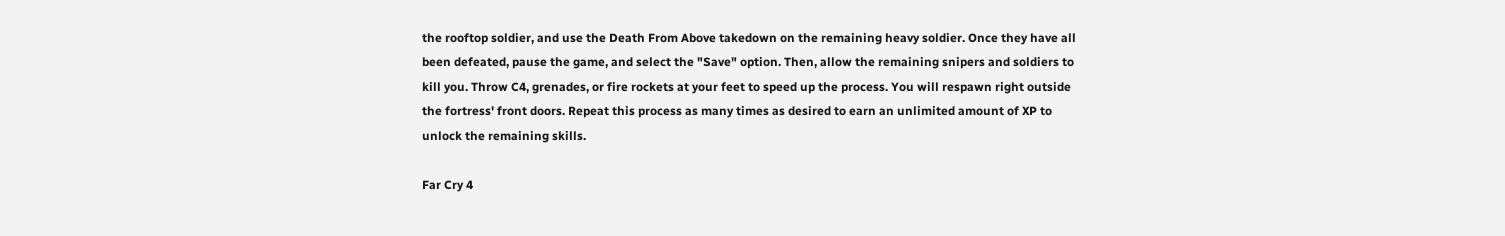the rooftop soldier, and use the Death From Above takedown on the remaining heavy soldier. Once they have all been defeated, pause the game, and select the "Save" option. Then, allow the remaining snipers and soldiers to kill you. Throw C4, grenades, or fire rockets at your feet to speed up the process. You will respawn right outside the fortress' front doors. Repeat this process as many times as desired to earn an unlimited amount of XP to unlock the remaining skills.

Far Cry 4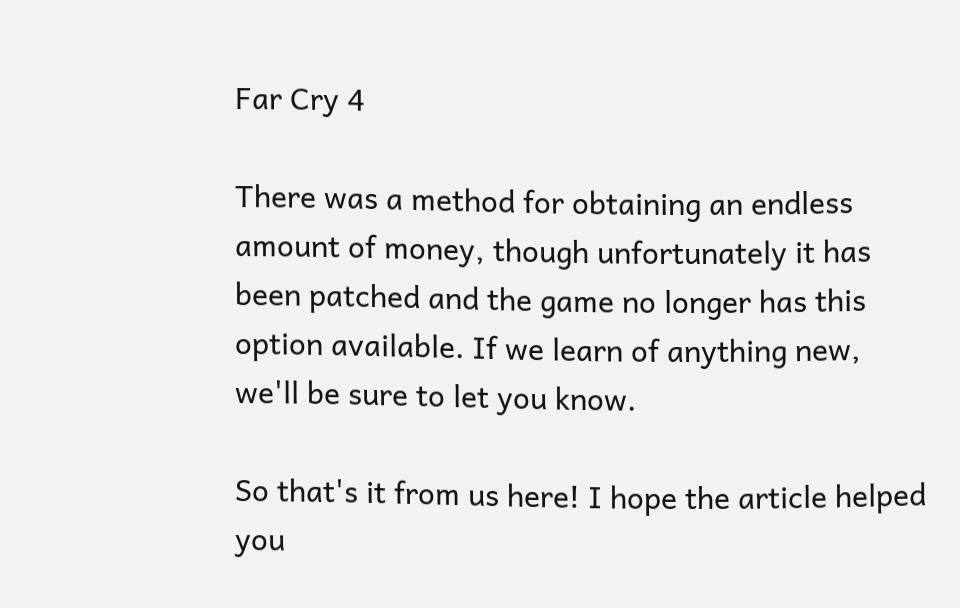Far Cry 4

There was a method for obtaining an endless amount of money, though unfortunately it has been patched and the game no longer has this option available. If we learn of anything new, we'll be sure to let you know.

So that's it from us here! I hope the article helped you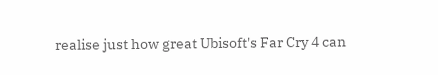realise just how great Ubisoft's Far Cry 4 can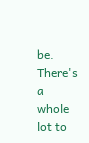be. There's a whole lot to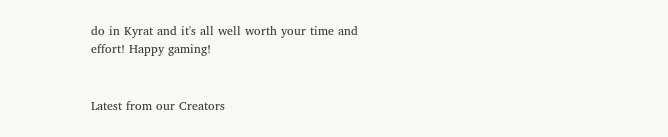do in Kyrat and it's all well worth your time and effort! Happy gaming!


Latest from our Creators